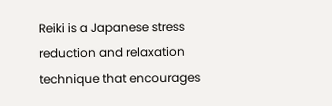Reiki is a Japanese stress reduction and relaxation technique that encourages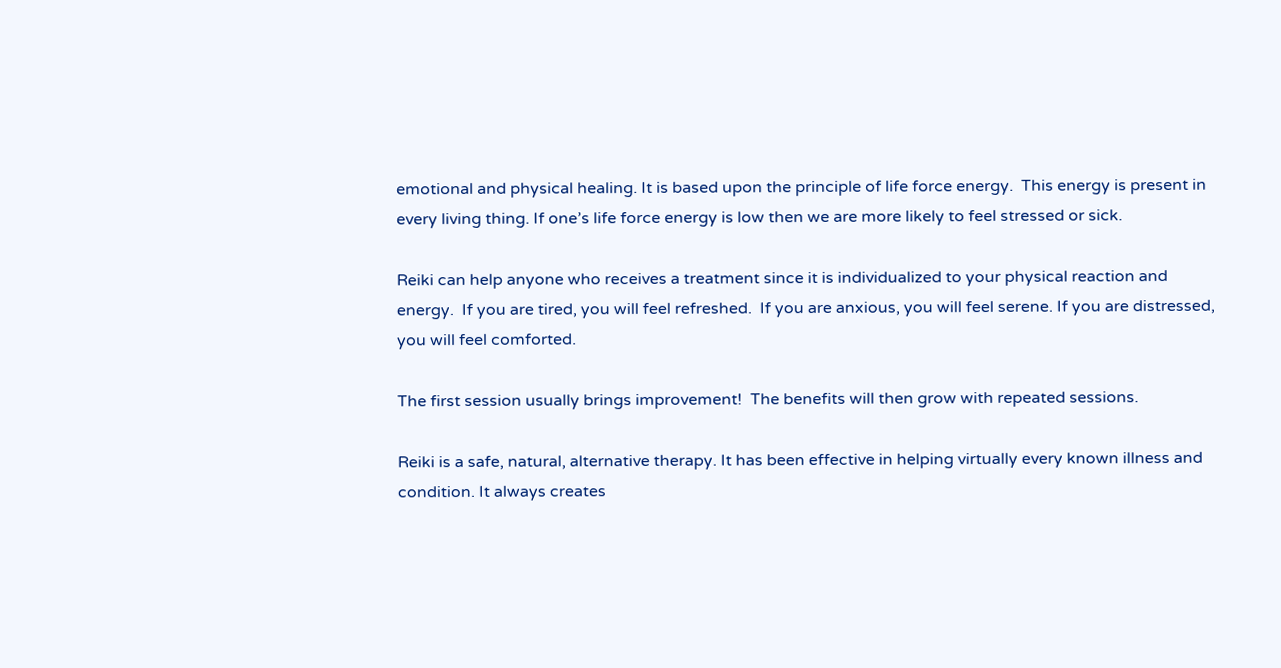emotional and physical healing. It is based upon the principle of life force energy.  This energy is present in every living thing. If one’s life force energy is low then we are more likely to feel stressed or sick.

Reiki can help anyone who receives a treatment since it is individualized to your physical reaction and energy.  If you are tired, you will feel refreshed.  If you are anxious, you will feel serene. If you are distressed, you will feel comforted.

The first session usually brings improvement!  The benefits will then grow with repeated sessions.

Reiki is a safe, natural, alternative therapy. It has been effective in helping virtually every known illness and condition. It always creates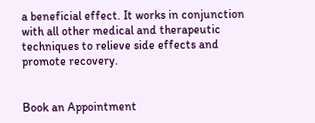a beneficial effect. It works in conjunction with all other medical and therapeutic techniques to relieve side effects and promote recovery.


Book an Appointment